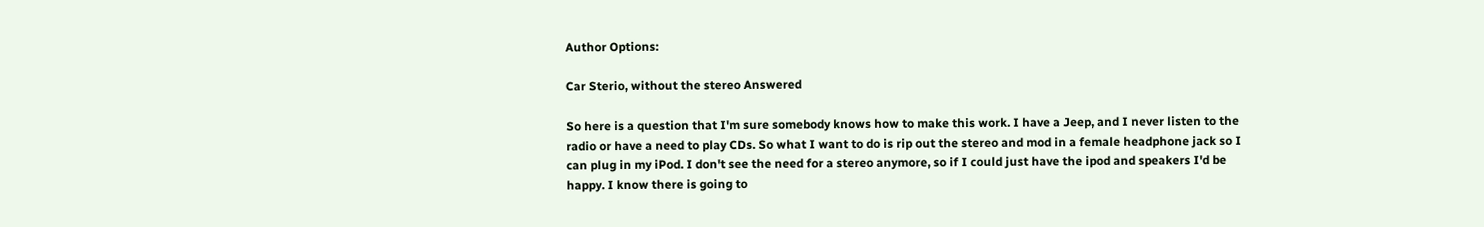Author Options:

Car Sterio, without the stereo Answered

So here is a question that I'm sure somebody knows how to make this work. I have a Jeep, and I never listen to the radio or have a need to play CDs. So what I want to do is rip out the stereo and mod in a female headphone jack so I can plug in my iPod. I don't see the need for a stereo anymore, so if I could just have the ipod and speakers I'd be happy. I know there is going to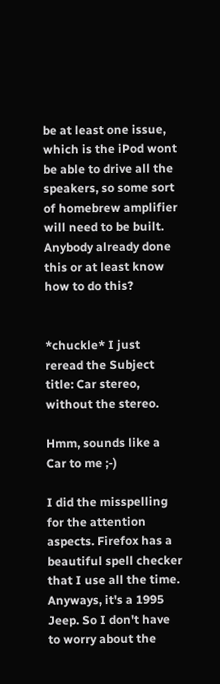be at least one issue, which is the iPod wont be able to drive all the speakers, so some sort of homebrew amplifier will need to be built. Anybody already done this or at least know how to do this?


*chuckle* I just reread the Subject title: Car stereo, without the stereo.

Hmm, sounds like a Car to me ;-)

I did the misspelling for the attention aspects. Firefox has a beautiful spell checker that I use all the time. Anyways, it's a 1995 Jeep. So I don't have to worry about the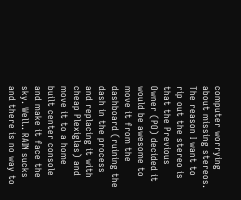computer worrying about missing stereos. The reason I want to rip out the stereo is that the Previous Owner (PO) decided it would be awesome to move it from the dashboard (ruining the dash in the process and replacing it with cheap Plexiglas) and move it to a home built center console and make it face the sky. Well.. RAIN sucks and there is no way to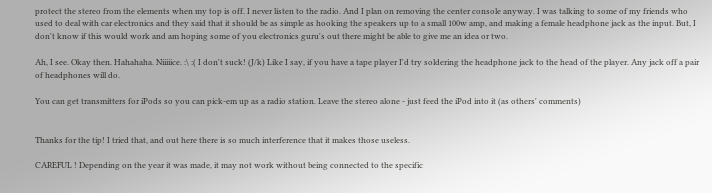protect the stereo from the elements when my top is off. I never listen to the radio. And I plan on removing the center console anyway. I was talking to some of my friends who used to deal with car electronics and they said that it should be as simple as hooking the speakers up to a small 100w amp, and making a female headphone jack as the input. But, I don't know if this would work and am hoping some of you electronics guru's out there might be able to give me an idea or two.

Ah, I see. Okay then. Hahahaha. Niiiiice. :\ :( I don't suck! (J/k) Like I say, if you have a tape player I'd try soldering the headphone jack to the head of the player. Any jack off a pair of headphones will do.

You can get transmitters for iPods so you can pick-em up as a radio station. Leave the stereo alone - just feed the iPod into it (as others' comments)


Thanks for the tip! I tried that, and out here there is so much interference that it makes those useless.

CAREFUL ! Depending on the year it was made, it may not work without being connected to the specific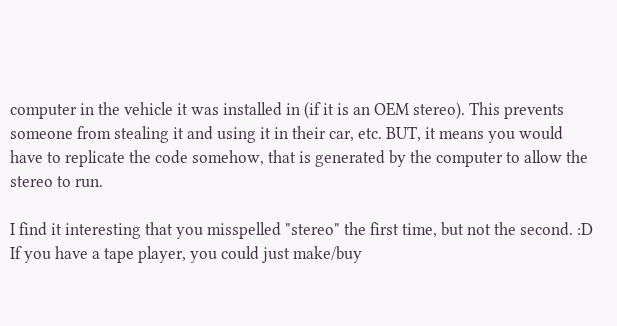computer in the vehicle it was installed in (if it is an OEM stereo). This prevents someone from stealing it and using it in their car, etc. BUT, it means you would have to replicate the code somehow, that is generated by the computer to allow the stereo to run.

I find it interesting that you misspelled "stereo" the first time, but not the second. :D If you have a tape player, you could just make/buy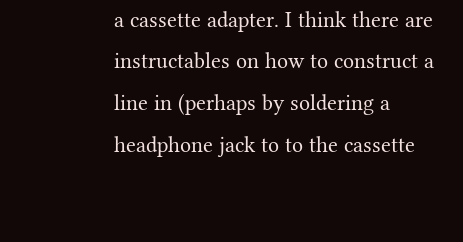a cassette adapter. I think there are instructables on how to construct a line in (perhaps by soldering a headphone jack to to the cassette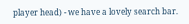player head) - we have a lovely search bar.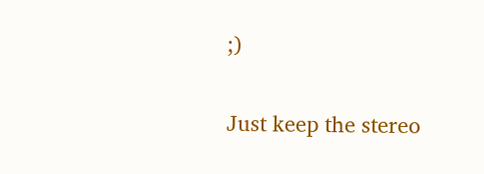;)

Just keep the stereo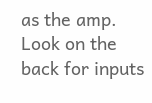as the amp. Look on the back for inputs